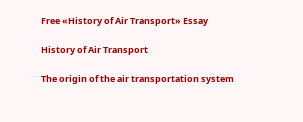Free «History of Air Transport» Essay

History of Air Transport

The origin of the air transportation system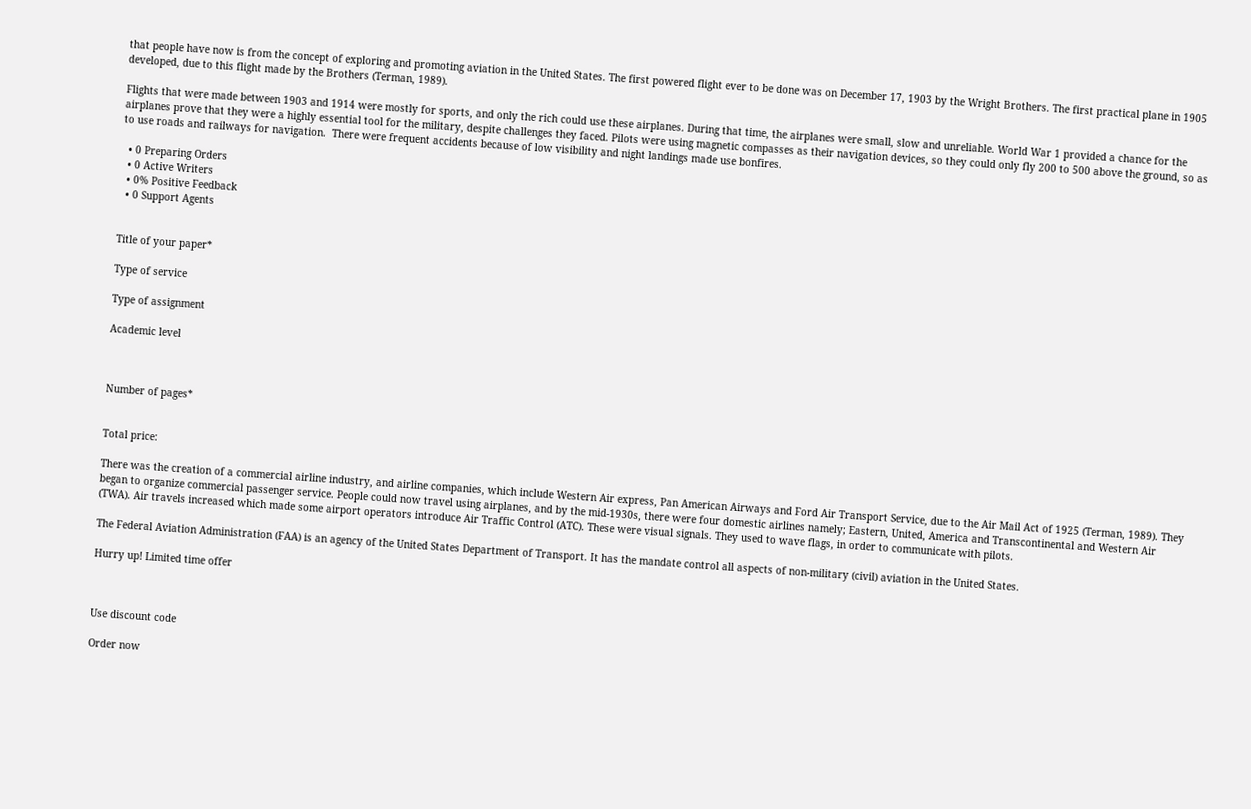that people have now is from the concept of exploring and promoting aviation in the United States. The first powered flight ever to be done was on December 17, 1903 by the Wright Brothers. The first practical plane in 1905 developed, due to this flight made by the Brothers (Terman, 1989).

Flights that were made between 1903 and 1914 were mostly for sports, and only the rich could use these airplanes. During that time, the airplanes were small, slow and unreliable. World War 1 provided a chance for the airplanes prove that they were a highly essential tool for the military, despite challenges they faced. Pilots were using magnetic compasses as their navigation devices, so they could only fly 200 to 500 above the ground, so as to use roads and railways for navigation.  There were frequent accidents because of low visibility and night landings made use bonfires.

  • 0 Preparing Orders
  • 0 Active Writers
  • 0% Positive Feedback
  • 0 Support Agents


Title of your paper*

Type of service

Type of assignment

Academic level



Number of pages*


Total price:

There was the creation of a commercial airline industry, and airline companies, which include Western Air express, Pan American Airways and Ford Air Transport Service, due to the Air Mail Act of 1925 (Terman, 1989). They began to organize commercial passenger service. People could now travel using airplanes, and by the mid-1930s, there were four domestic airlines namely; Eastern, United, America and Transcontinental and Western Air (TWA). Air travels increased which made some airport operators introduce Air Traffic Control (ATC). These were visual signals. They used to wave flags, in order to communicate with pilots.

The Federal Aviation Administration (FAA) is an agency of the United States Department of Transport. It has the mandate control all aspects of non-military (civil) aviation in the United States.

Hurry up! Limited time offer



Use discount code

Order now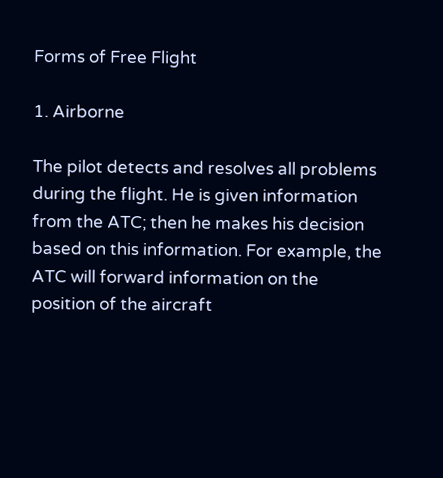Forms of Free Flight

1. Airborne

The pilot detects and resolves all problems during the flight. He is given information from the ATC; then he makes his decision based on this information. For example, the ATC will forward information on the position of the aircraft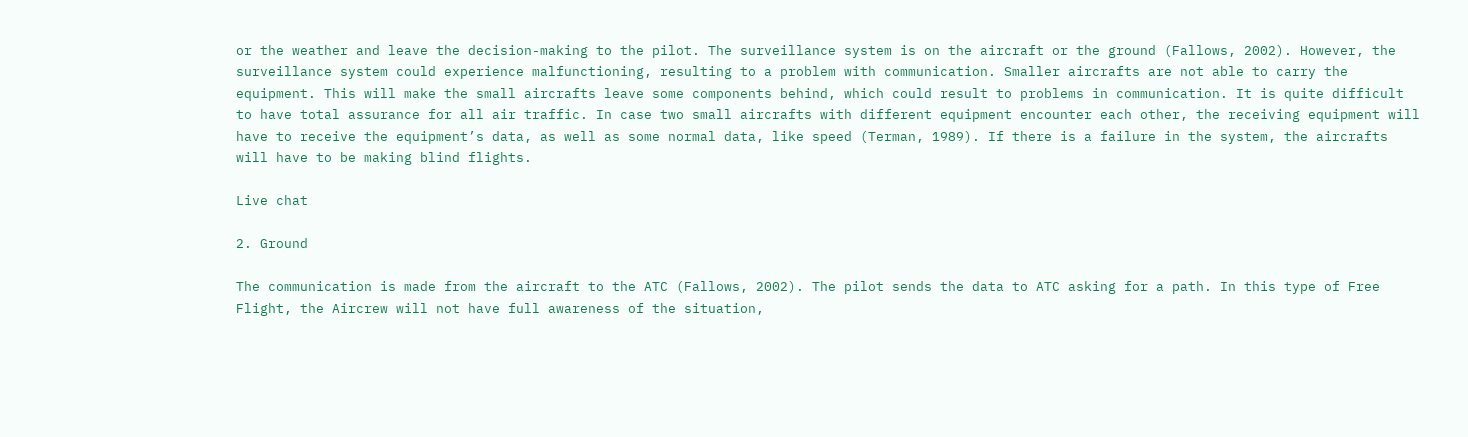or the weather and leave the decision-making to the pilot. The surveillance system is on the aircraft or the ground (Fallows, 2002). However, the surveillance system could experience malfunctioning, resulting to a problem with communication. Smaller aircrafts are not able to carry the equipment. This will make the small aircrafts leave some components behind, which could result to problems in communication. It is quite difficult to have total assurance for all air traffic. In case two small aircrafts with different equipment encounter each other, the receiving equipment will have to receive the equipment’s data, as well as some normal data, like speed (Terman, 1989). If there is a failure in the system, the aircrafts will have to be making blind flights.

Live chat

2. Ground

The communication is made from the aircraft to the ATC (Fallows, 2002). The pilot sends the data to ATC asking for a path. In this type of Free Flight, the Aircrew will not have full awareness of the situation,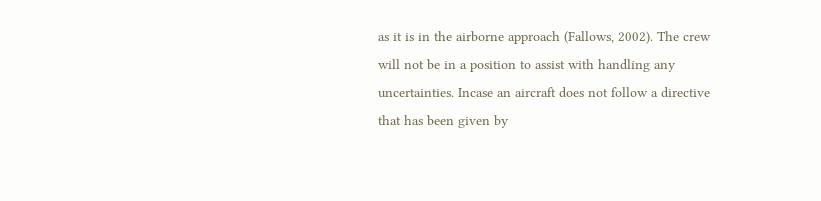as it is in the airborne approach (Fallows, 2002). The crew will not be in a position to assist with handling any uncertainties. Incase an aircraft does not follow a directive that has been given by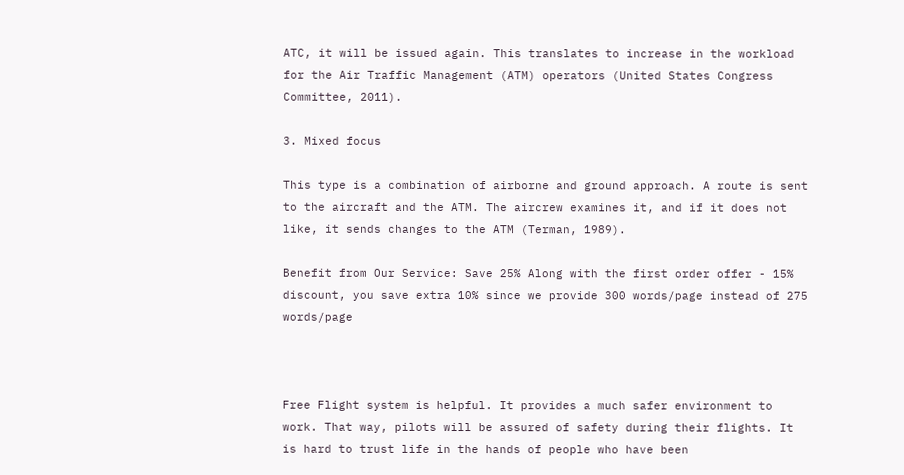ATC, it will be issued again. This translates to increase in the workload for the Air Traffic Management (ATM) operators (United States Congress Committee, 2011).

3. Mixed focus

This type is a combination of airborne and ground approach. A route is sent to the aircraft and the ATM. The aircrew examines it, and if it does not like, it sends changes to the ATM (Terman, 1989).

Benefit from Our Service: Save 25% Along with the first order offer - 15% discount, you save extra 10% since we provide 300 words/page instead of 275 words/page



Free Flight system is helpful. It provides a much safer environment to work. That way, pilots will be assured of safety during their flights. It is hard to trust life in the hands of people who have been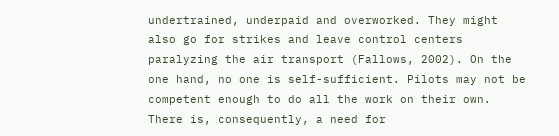undertrained, underpaid and overworked. They might also go for strikes and leave control centers paralyzing the air transport (Fallows, 2002). On the one hand, no one is self-sufficient. Pilots may not be competent enough to do all the work on their own. There is, consequently, a need for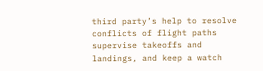third party’s help to resolve conflicts of flight paths supervise takeoffs and landings, and keep a watch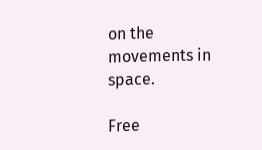on the movements in space.

Free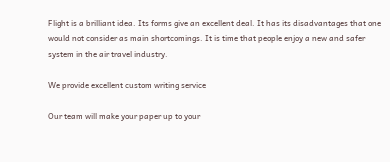Flight is a brilliant idea. Its forms give an excellent deal. It has its disadvantages that one would not consider as main shortcomings. It is time that people enjoy a new and safer system in the air travel industry.

We provide excellent custom writing service

Our team will make your paper up to your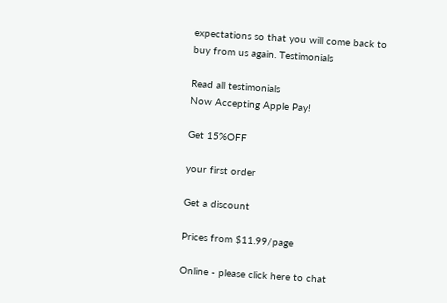expectations so that you will come back to buy from us again. Testimonials

Read all testimonials
Now Accepting Apple Pay!

Get 15%OFF

your first order

Get a discount

Prices from $11.99/page

Online - please click here to chat